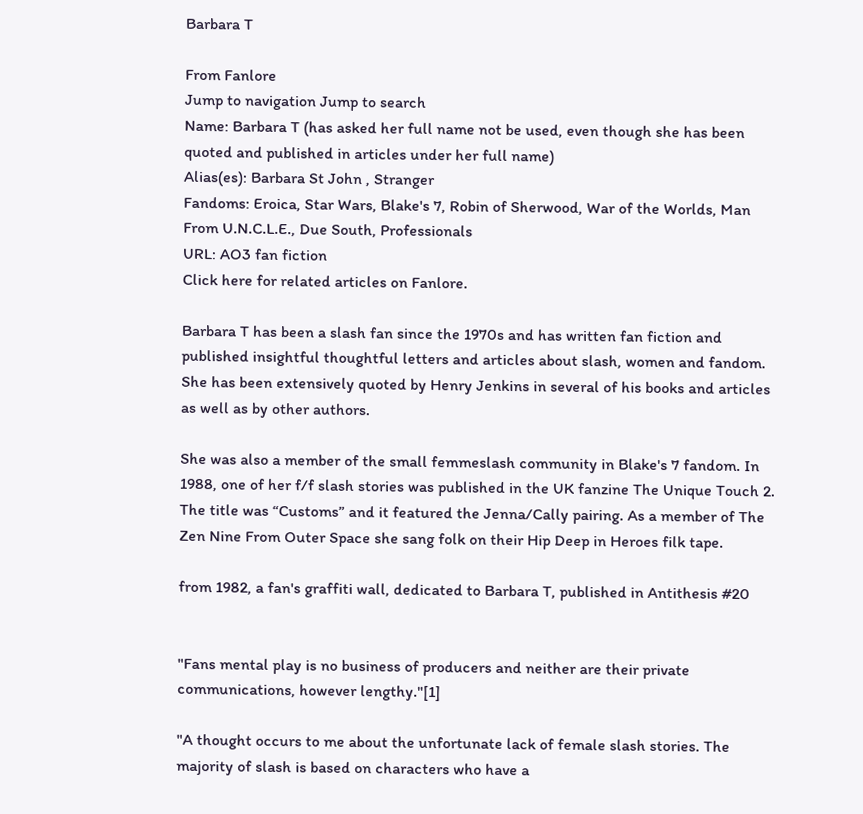Barbara T

From Fanlore
Jump to navigation Jump to search
Name: Barbara T (has asked her full name not be used, even though she has been quoted and published in articles under her full name)
Alias(es): Barbara St John , Stranger
Fandoms: Eroica, Star Wars, Blake's 7, Robin of Sherwood, War of the Worlds, Man From U.N.C.L.E., Due South, Professionals
URL: AO3 fan fiction
Click here for related articles on Fanlore.

Barbara T has been a slash fan since the 1970s and has written fan fiction and published insightful thoughtful letters and articles about slash, women and fandom. She has been extensively quoted by Henry Jenkins in several of his books and articles as well as by other authors.

She was also a member of the small femmeslash community in Blake's 7 fandom. In 1988, one of her f/f slash stories was published in the UK fanzine The Unique Touch 2. The title was “Customs” and it featured the Jenna/Cally pairing. As a member of The Zen Nine From Outer Space she sang folk on their Hip Deep in Heroes filk tape.

from 1982, a fan's graffiti wall, dedicated to Barbara T, published in Antithesis #20


"Fans mental play is no business of producers and neither are their private communications, however lengthy."[1]

"A thought occurs to me about the unfortunate lack of female slash stories. The majority of slash is based on characters who have a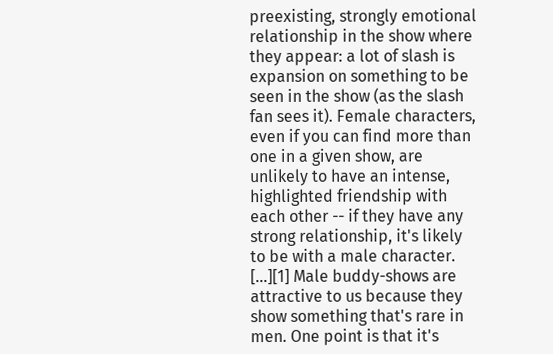preexisting, strongly emotional relationship in the show where they appear: a lot of slash is expansion on something to be seen in the show (as the slash fan sees it). Female characters, even if you can find more than one in a given show, are unlikely to have an intense, highlighted friendship with each other -- if they have any strong relationship, it's likely to be with a male character. [...][1] Male buddy-shows are attractive to us because they show something that's rare in men. One point is that it's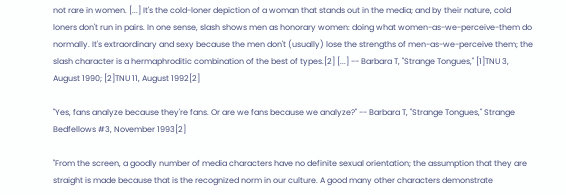not rare in women. [...] It's the cold-loner depiction of a woman that stands out in the media; and by their nature, cold loners don't run in pairs. In one sense, slash shows men as honorary women: doing what women-as-we-perceive-them do normally. It's extraordinary and sexy because the men don't (usually) lose the strengths of men-as-we-perceive them; the slash character is a hermaphroditic combination of the best of types.[2] [...] -- Barbara T, "Strange Tongues," [1]TNU 3, August 1990; [2]TNU 11, August 1992[2]

"Yes, fans analyze because they're fans. Or are we fans because we analyze?" -- Barbara T, "Strange Tongues," Strange Bedfellows #3, November 1993[2]

"From the screen, a goodly number of media characters have no definite sexual orientation; the assumption that they are straight is made because that is the recognized norm in our culture. A good many other characters demonstrate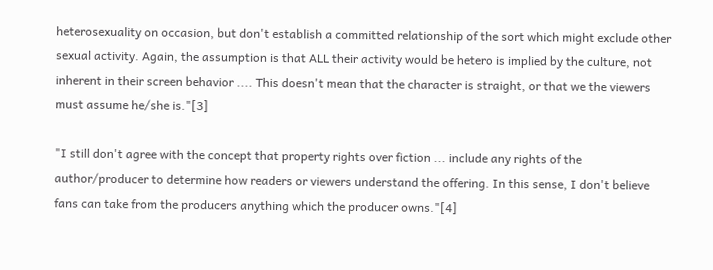heterosexuality on occasion, but don't establish a committed relationship of the sort which might exclude other sexual activity. Again, the assumption is that ALL their activity would be hetero is implied by the culture, not inherent in their screen behavior .... This doesn't mean that the character is straight, or that we the viewers must assume he/she is."[3]

"I still don't agree with the concept that property rights over fiction ... include any rights of the author/producer to determine how readers or viewers understand the offering. In this sense, I don't believe fans can take from the producers anything which the producer owns."[4]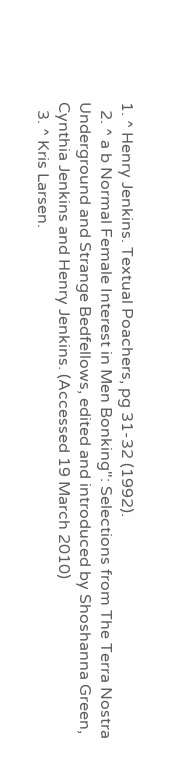1. ^ Henry Jenkins. Textual Poachers, pg 31-32 (1992).
  2. ^ a b Normal Female Interest in Men Bonking": Selections from The Terra Nostra Underground and Strange Bedfellows, edited and introduced by Shoshanna Green, Cynthia Jenkins and Henry Jenkins. (Accessed 19 March 2010)
  3. ^ Kris Larsen.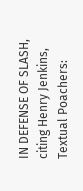IN DEFENSE OF SLASH, citing Henry Jenkins, Textual Poachers: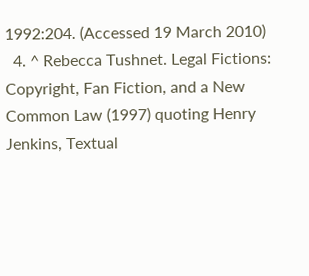1992:204. (Accessed 19 March 2010)
  4. ^ Rebecca Tushnet. Legal Fictions: Copyright, Fan Fiction, and a New Common Law (1997) quoting Henry Jenkins, Textual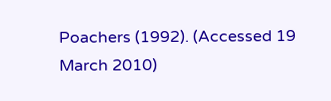Poachers (1992). (Accessed 19 March 2010)